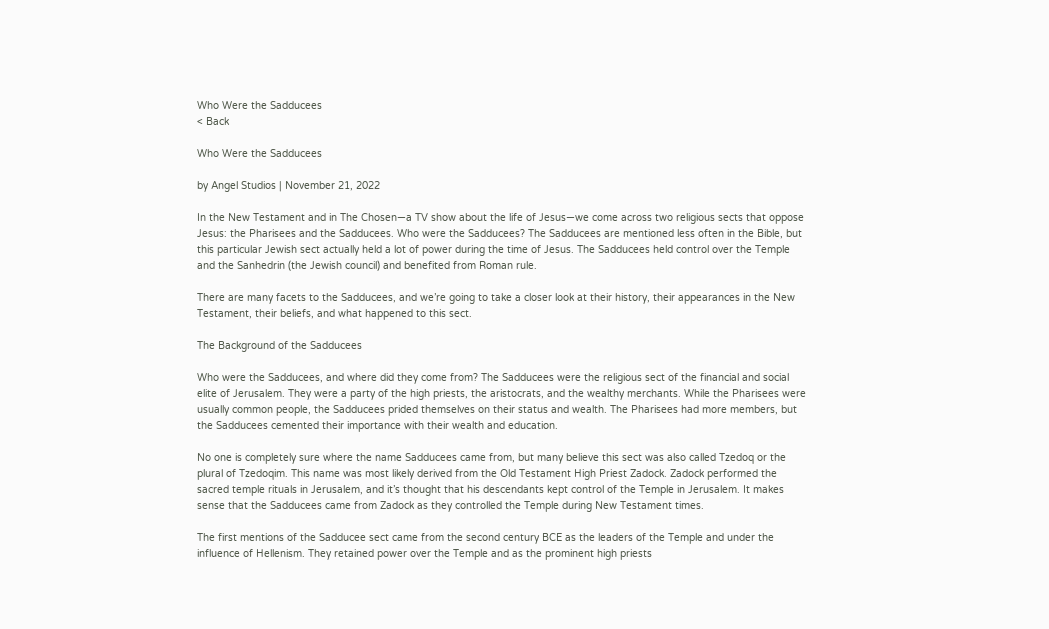Who Were the Sadducees
< Back

Who Were the Sadducees

by Angel Studios | November 21, 2022

In the New Testament and in The Chosen—a TV show about the life of Jesus—we come across two religious sects that oppose Jesus: the Pharisees and the Sadducees. Who were the Sadducees? The Sadducees are mentioned less often in the Bible, but this particular Jewish sect actually held a lot of power during the time of Jesus. The Sadducees held control over the Temple and the Sanhedrin (the Jewish council) and benefited from Roman rule.

There are many facets to the Sadducees, and we’re going to take a closer look at their history, their appearances in the New Testament, their beliefs, and what happened to this sect.

The Background of the Sadducees

Who were the Sadducees, and where did they come from? The Sadducees were the religious sect of the financial and social elite of Jerusalem. They were a party of the high priests, the aristocrats, and the wealthy merchants. While the Pharisees were usually common people, the Sadducees prided themselves on their status and wealth. The Pharisees had more members, but the Sadducees cemented their importance with their wealth and education.

No one is completely sure where the name Sadducees came from, but many believe this sect was also called Tzedoq or the plural of Tzedoqim. This name was most likely derived from the Old Testament High Priest Zadock. Zadock performed the sacred temple rituals in Jerusalem, and it’s thought that his descendants kept control of the Temple in Jerusalem. It makes sense that the Sadducees came from Zadock as they controlled the Temple during New Testament times.

The first mentions of the Sadducee sect came from the second century BCE as the leaders of the Temple and under the influence of Hellenism. They retained power over the Temple and as the prominent high priests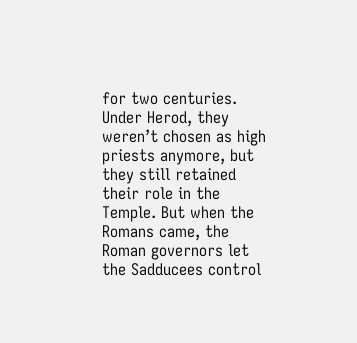for two centuries. Under Herod, they weren’t chosen as high priests anymore, but they still retained their role in the Temple. But when the Romans came, the Roman governors let the Sadducees control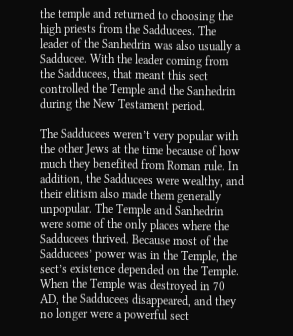the temple and returned to choosing the high priests from the Sadducees. The leader of the Sanhedrin was also usually a Sadducee. With the leader coming from the Sadducees, that meant this sect controlled the Temple and the Sanhedrin during the New Testament period.

The Sadducees weren’t very popular with the other Jews at the time because of how much they benefited from Roman rule. In addition, the Sadducees were wealthy, and their elitism also made them generally unpopular. The Temple and Sanhedrin were some of the only places where the Sadducees thrived. Because most of the Sadducees’ power was in the Temple, the sect’s existence depended on the Temple. When the Temple was destroyed in 70 AD, the Sadducees disappeared, and they no longer were a powerful sect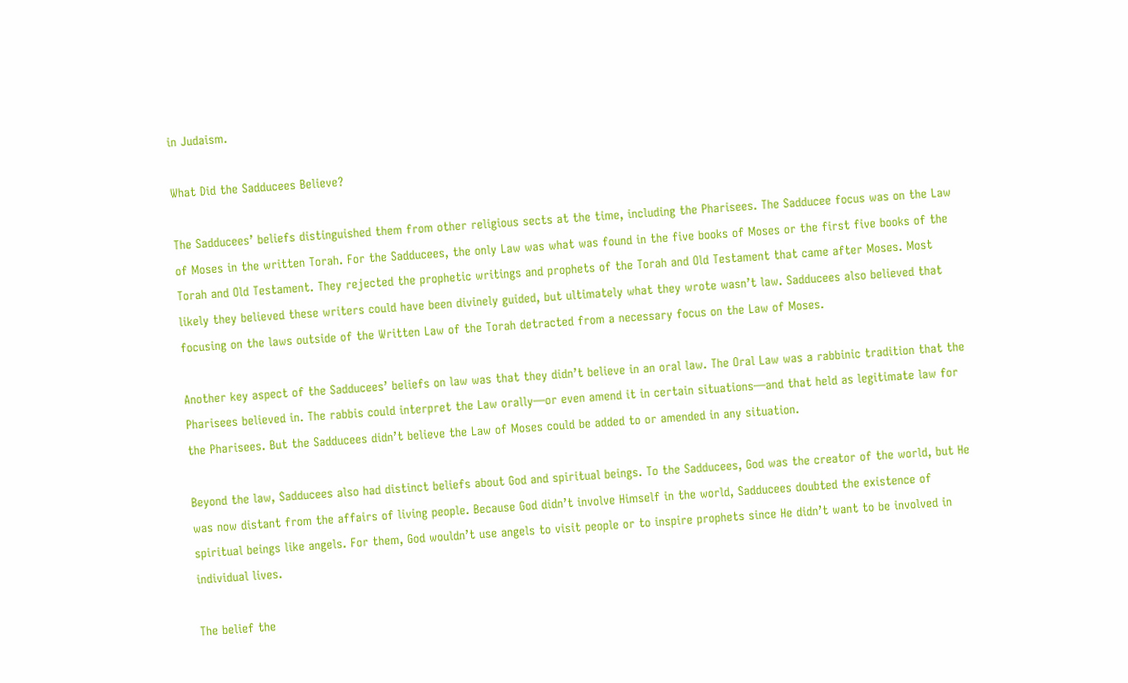in Judaism.

What Did the Sadducees Believe?

The Sadducees’ beliefs distinguished them from other religious sects at the time, including the Pharisees. The Sadducee focus was on the Law of Moses in the written Torah. For the Sadducees, the only Law was what was found in the five books of Moses or the first five books of the Torah and Old Testament. They rejected the prophetic writings and prophets of the Torah and Old Testament that came after Moses. Most likely they believed these writers could have been divinely guided, but ultimately what they wrote wasn’t law. Sadducees also believed that focusing on the laws outside of the Written Law of the Torah detracted from a necessary focus on the Law of Moses.

Another key aspect of the Sadducees’ beliefs on law was that they didn’t believe in an oral law. The Oral Law was a rabbinic tradition that the Pharisees believed in. The rabbis could interpret the Law orally—or even amend it in certain situations—and that held as legitimate law for the Pharisees. But the Sadducees didn’t believe the Law of Moses could be added to or amended in any situation.

Beyond the law, Sadducees also had distinct beliefs about God and spiritual beings. To the Sadducees, God was the creator of the world, but He was now distant from the affairs of living people. Because God didn’t involve Himself in the world, Sadducees doubted the existence of spiritual beings like angels. For them, God wouldn’t use angels to visit people or to inspire prophets since He didn’t want to be involved in individual lives.

The belief the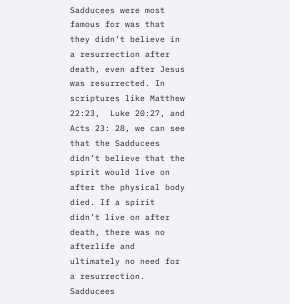Sadducees were most famous for was that they didn’t believe in a resurrection after death, even after Jesus was resurrected. In scriptures like Matthew 22:23,  Luke 20:27, and Acts 23: 28, we can see that the Sadducees didn’t believe that the spirit would live on after the physical body died. If a spirit didn’t live on after death, there was no afterlife and ultimately no need for a resurrection. Sadducees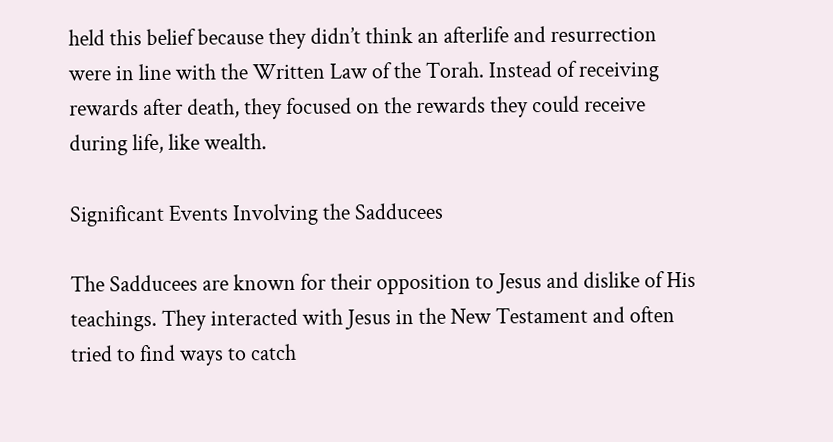held this belief because they didn’t think an afterlife and resurrection were in line with the Written Law of the Torah. Instead of receiving rewards after death, they focused on the rewards they could receive during life, like wealth.

Significant Events Involving the Sadducees

The Sadducees are known for their opposition to Jesus and dislike of His teachings. They interacted with Jesus in the New Testament and often tried to find ways to catch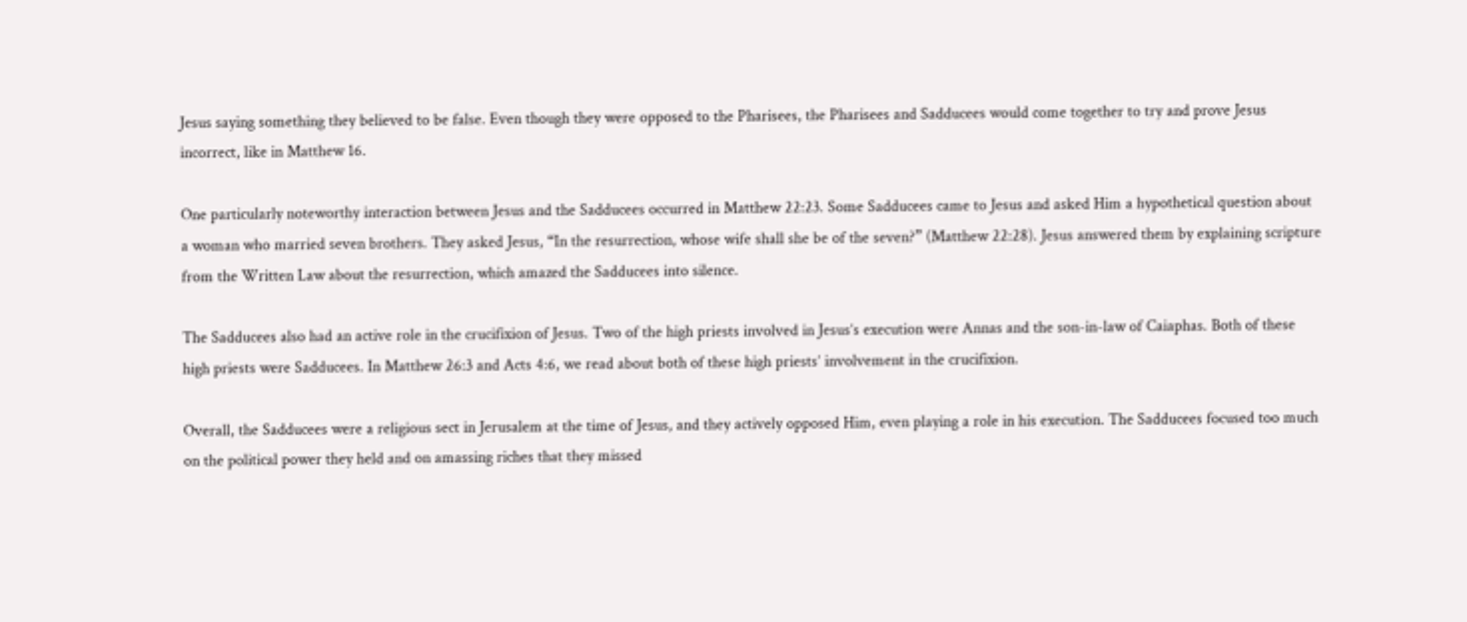Jesus saying something they believed to be false. Even though they were opposed to the Pharisees, the Pharisees and Sadducees would come together to try and prove Jesus incorrect, like in Matthew 16.

One particularly noteworthy interaction between Jesus and the Sadducees occurred in Matthew 22:23. Some Sadducees came to Jesus and asked Him a hypothetical question about a woman who married seven brothers. They asked Jesus, “In the resurrection, whose wife shall she be of the seven?” (Matthew 22:28). Jesus answered them by explaining scripture from the Written Law about the resurrection, which amazed the Sadducees into silence.

The Sadducees also had an active role in the crucifixion of Jesus. Two of the high priests involved in Jesus’s execution were Annas and the son-in-law of Caiaphas. Both of these high priests were Sadducees. In Matthew 26:3 and Acts 4:6, we read about both of these high priests’ involvement in the crucifixion.

Overall, the Sadducees were a religious sect in Jerusalem at the time of Jesus, and they actively opposed Him, even playing a role in his execution. The Sadducees focused too much on the political power they held and on amassing riches that they missed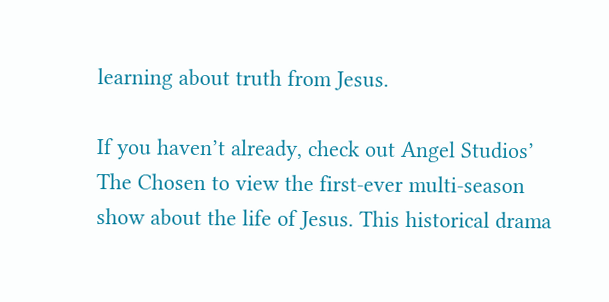learning about truth from Jesus.

If you haven’t already, check out Angel Studios’ The Chosen to view the first-ever multi-season show about the life of Jesus. This historical drama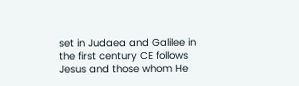set in Judaea and Galilee in the first century CE follows Jesus and those whom He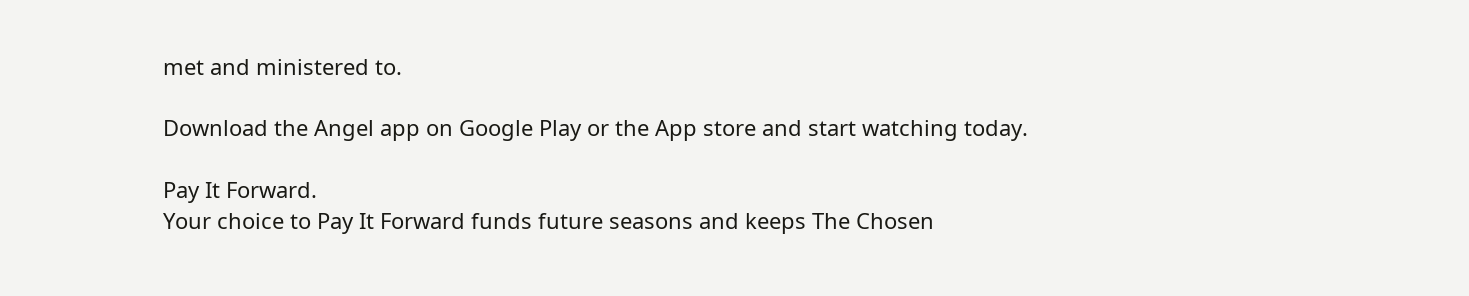met and ministered to.

Download the Angel app on Google Play or the App store and start watching today.

Pay It Forward.
Your choice to Pay It Forward funds future seasons and keeps The Chosen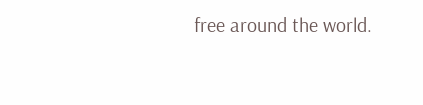free around the world.